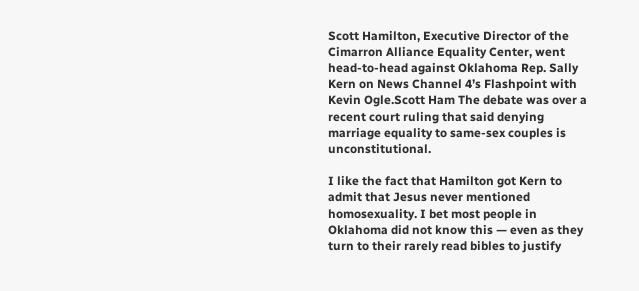Scott Hamilton, Executive Director of the Cimarron Alliance Equality Center, went head-to-head against Oklahoma Rep. Sally Kern on News Channel 4’s Flashpoint with Kevin Ogle.Scott Ham The debate was over a recent court ruling that said denying marriage equality to same-sex couples is unconstitutional.

I like the fact that Hamilton got Kern to admit that Jesus never mentioned homosexuality. I bet most people in Oklahoma did not know this — even as they turn to their rarely read bibles to justify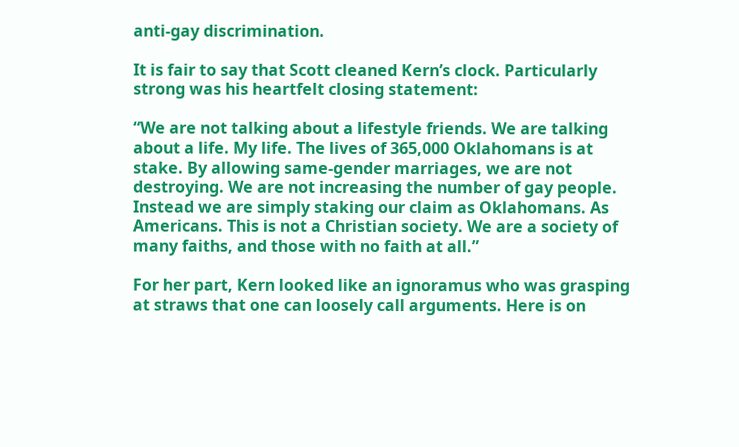anti-gay discrimination.

It is fair to say that Scott cleaned Kern’s clock. Particularly strong was his heartfelt closing statement:

“We are not talking about a lifestyle friends. We are talking about a life. My life. The lives of 365,000 Oklahomans is at stake. By allowing same-gender marriages, we are not destroying. We are not increasing the number of gay people. Instead we are simply staking our claim as Oklahomans. As Americans. This is not a Christian society. We are a society of many faiths, and those with no faith at all.”

For her part, Kern looked like an ignoramus who was grasping at straws that one can loosely call arguments. Here is on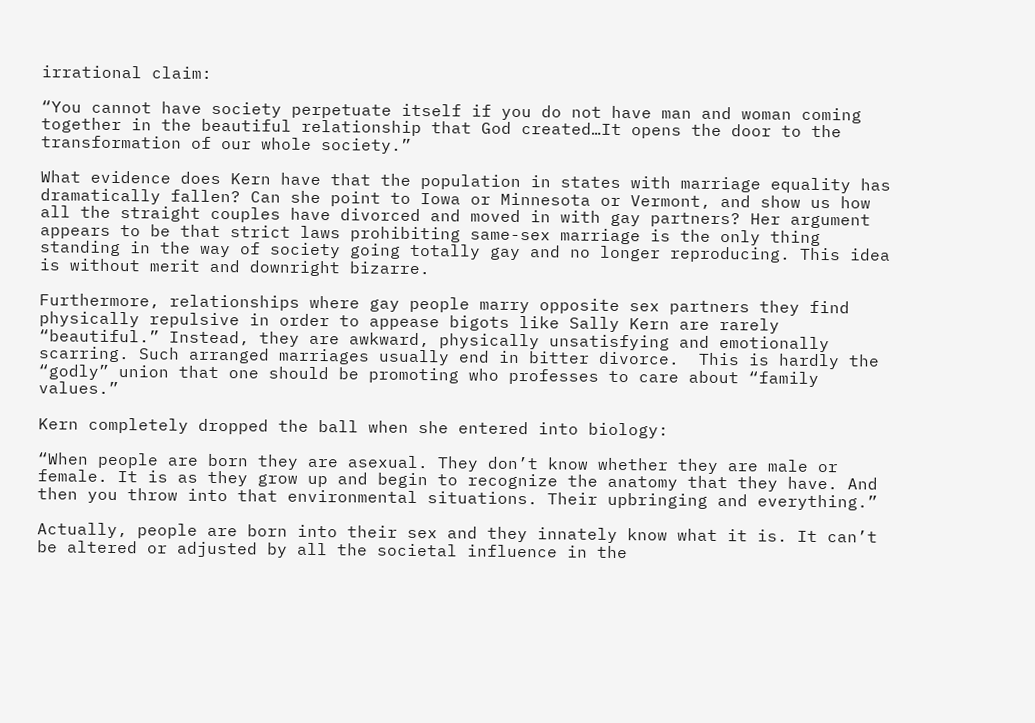irrational claim:

“You cannot have society perpetuate itself if you do not have man and woman coming together in the beautiful relationship that God created…It opens the door to the transformation of our whole society.”

What evidence does Kern have that the population in states with marriage equality has dramatically fallen? Can she point to Iowa or Minnesota or Vermont, and show us how all the straight couples have divorced and moved in with gay partners? Her argument appears to be that strict laws prohibiting same-sex marriage is the only thing standing in the way of society going totally gay and no longer reproducing. This idea is without merit and downright bizarre.

Furthermore, relationships where gay people marry opposite sex partners they find physically repulsive in order to appease bigots like Sally Kern are rarely “beautiful.” Instead, they are awkward, physically unsatisfying and emotionally scarring. Such arranged marriages usually end in bitter divorce.  This is hardly the “godly” union that one should be promoting who professes to care about “family values.”

Kern completely dropped the ball when she entered into biology:

“When people are born they are asexual. They don’t know whether they are male or female. It is as they grow up and begin to recognize the anatomy that they have. And then you throw into that environmental situations. Their upbringing and everything.”

Actually, people are born into their sex and they innately know what it is. It can’t be altered or adjusted by all the societal influence in the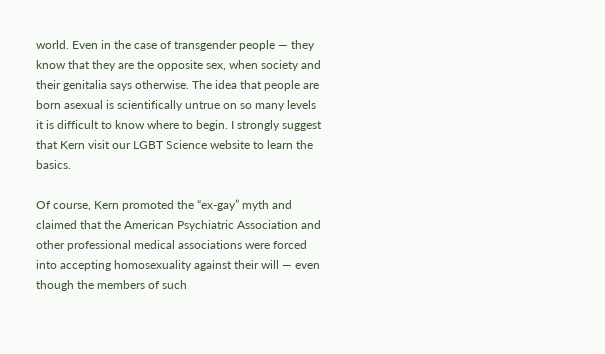world. Even in the case of transgender people — they know that they are the opposite sex, when society and their genitalia says otherwise. The idea that people are born asexual is scientifically untrue on so many levels it is difficult to know where to begin. I strongly suggest that Kern visit our LGBT Science website to learn the basics.

Of course, Kern promoted the “ex-gay” myth and claimed that the American Psychiatric Association and other professional medical associations were forced into accepting homosexuality against their will — even though the members of such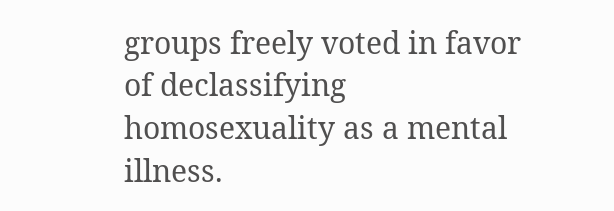groups freely voted in favor of declassifying homosexuality as a mental illness.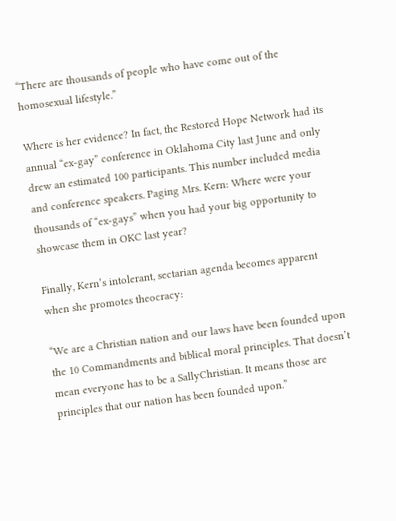“There are thousands of people who have come out of the homosexual lifestyle.”

Where is her evidence? In fact, the Restored Hope Network had its annual “ex-gay” conference in Oklahoma City last June and only drew an estimated 100 participants. This number included media and conference speakers. Paging Mrs. Kern: Where were your thousands of “ex-gays” when you had your big opportunity to showcase them in OKC last year?

Finally, Kern’s intolerant, sectarian agenda becomes apparent when she promotes theocracy:

“We are a Christian nation and our laws have been founded upon the 10 Commandments and biblical moral principles. That doesn’t mean everyone has to be a SallyChristian. It means those are principles that our nation has been founded upon.”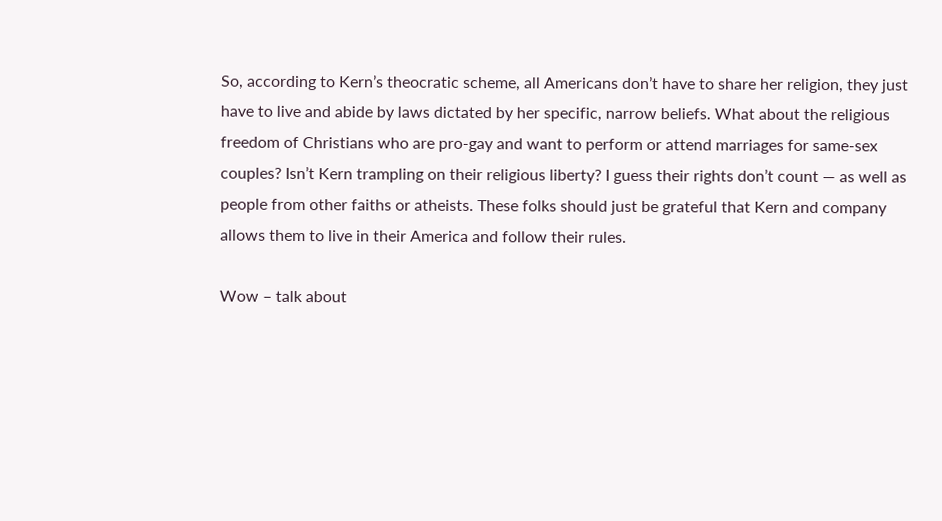So, according to Kern’s theocratic scheme, all Americans don’t have to share her religion, they just have to live and abide by laws dictated by her specific, narrow beliefs. What about the religious freedom of Christians who are pro-gay and want to perform or attend marriages for same-sex couples? Isn’t Kern trampling on their religious liberty? I guess their rights don’t count — as well as people from other faiths or atheists. These folks should just be grateful that Kern and company allows them to live in their America and follow their rules.

Wow – talk about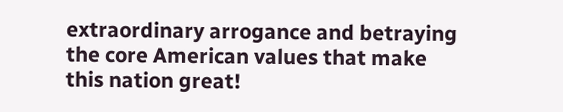extraordinary arrogance and betraying the core American values that make this nation great!